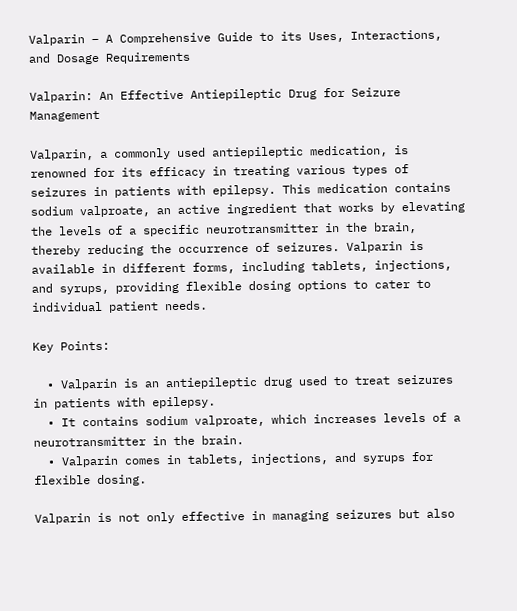Valparin – A Comprehensive Guide to its Uses, Interactions, and Dosage Requirements

Valparin: An Effective Antiepileptic Drug for Seizure Management

Valparin, a commonly used antiepileptic medication, is renowned for its efficacy in treating various types of seizures in patients with epilepsy. This medication contains sodium valproate, an active ingredient that works by elevating the levels of a specific neurotransmitter in the brain, thereby reducing the occurrence of seizures. Valparin is available in different forms, including tablets, injections, and syrups, providing flexible dosing options to cater to individual patient needs.

Key Points:

  • Valparin is an antiepileptic drug used to treat seizures in patients with epilepsy.
  • It contains sodium valproate, which increases levels of a neurotransmitter in the brain.
  • Valparin comes in tablets, injections, and syrups for flexible dosing.

Valparin is not only effective in managing seizures but also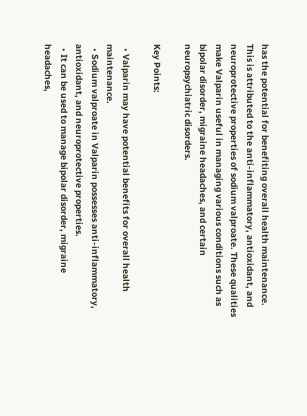has the potential for benefiting overall health maintenance. This is attributed to the anti-inflammatory, antioxidant, and neuroprotective properties of sodium valproate. These qualities make Valparin useful in managing various conditions such as bipolar disorder, migraine headaches, and certain neuropsychiatric disorders.

Key Points:

  • Valparin may have potential benefits for overall health maintenance.
  • Sodium valproate in Valparin possesses anti-inflammatory, antioxidant, and neuroprotective properties.
  • It can be used to manage bipolar disorder, migraine headaches,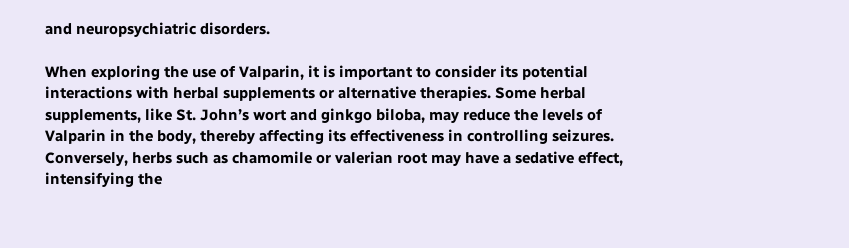and neuropsychiatric disorders.

When exploring the use of Valparin, it is important to consider its potential interactions with herbal supplements or alternative therapies. Some herbal supplements, like St. John’s wort and ginkgo biloba, may reduce the levels of Valparin in the body, thereby affecting its effectiveness in controlling seizures. Conversely, herbs such as chamomile or valerian root may have a sedative effect, intensifying the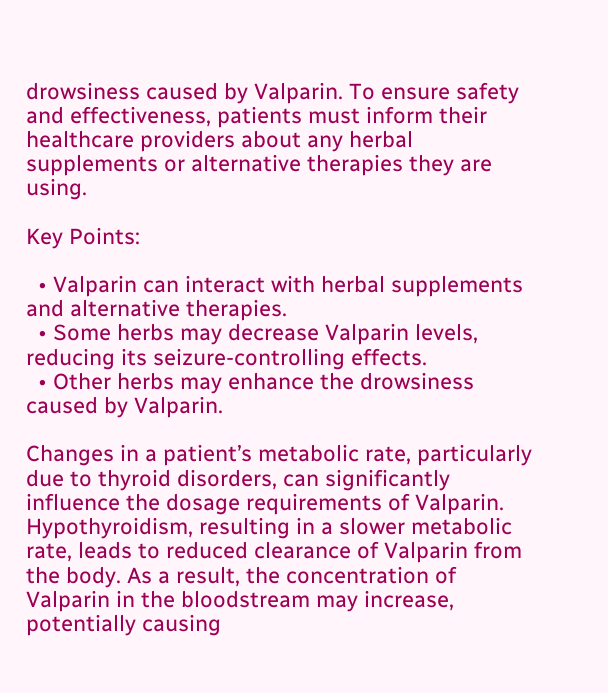drowsiness caused by Valparin. To ensure safety and effectiveness, patients must inform their healthcare providers about any herbal supplements or alternative therapies they are using.

Key Points:

  • Valparin can interact with herbal supplements and alternative therapies.
  • Some herbs may decrease Valparin levels, reducing its seizure-controlling effects.
  • Other herbs may enhance the drowsiness caused by Valparin.

Changes in a patient’s metabolic rate, particularly due to thyroid disorders, can significantly influence the dosage requirements of Valparin. Hypothyroidism, resulting in a slower metabolic rate, leads to reduced clearance of Valparin from the body. As a result, the concentration of Valparin in the bloodstream may increase, potentially causing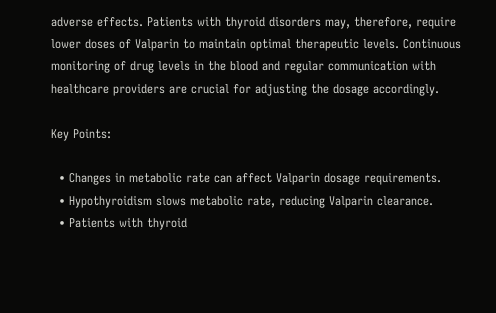adverse effects. Patients with thyroid disorders may, therefore, require lower doses of Valparin to maintain optimal therapeutic levels. Continuous monitoring of drug levels in the blood and regular communication with healthcare providers are crucial for adjusting the dosage accordingly.

Key Points:

  • Changes in metabolic rate can affect Valparin dosage requirements.
  • Hypothyroidism slows metabolic rate, reducing Valparin clearance.
  • Patients with thyroid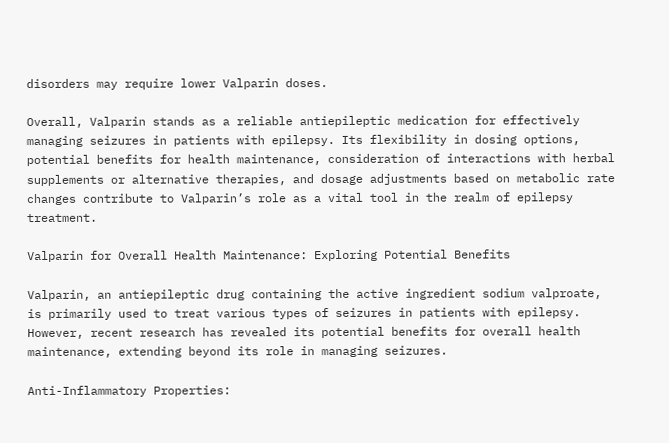disorders may require lower Valparin doses.

Overall, Valparin stands as a reliable antiepileptic medication for effectively managing seizures in patients with epilepsy. Its flexibility in dosing options, potential benefits for health maintenance, consideration of interactions with herbal supplements or alternative therapies, and dosage adjustments based on metabolic rate changes contribute to Valparin’s role as a vital tool in the realm of epilepsy treatment.

Valparin for Overall Health Maintenance: Exploring Potential Benefits

Valparin, an antiepileptic drug containing the active ingredient sodium valproate, is primarily used to treat various types of seizures in patients with epilepsy. However, recent research has revealed its potential benefits for overall health maintenance, extending beyond its role in managing seizures.

Anti-Inflammatory Properties: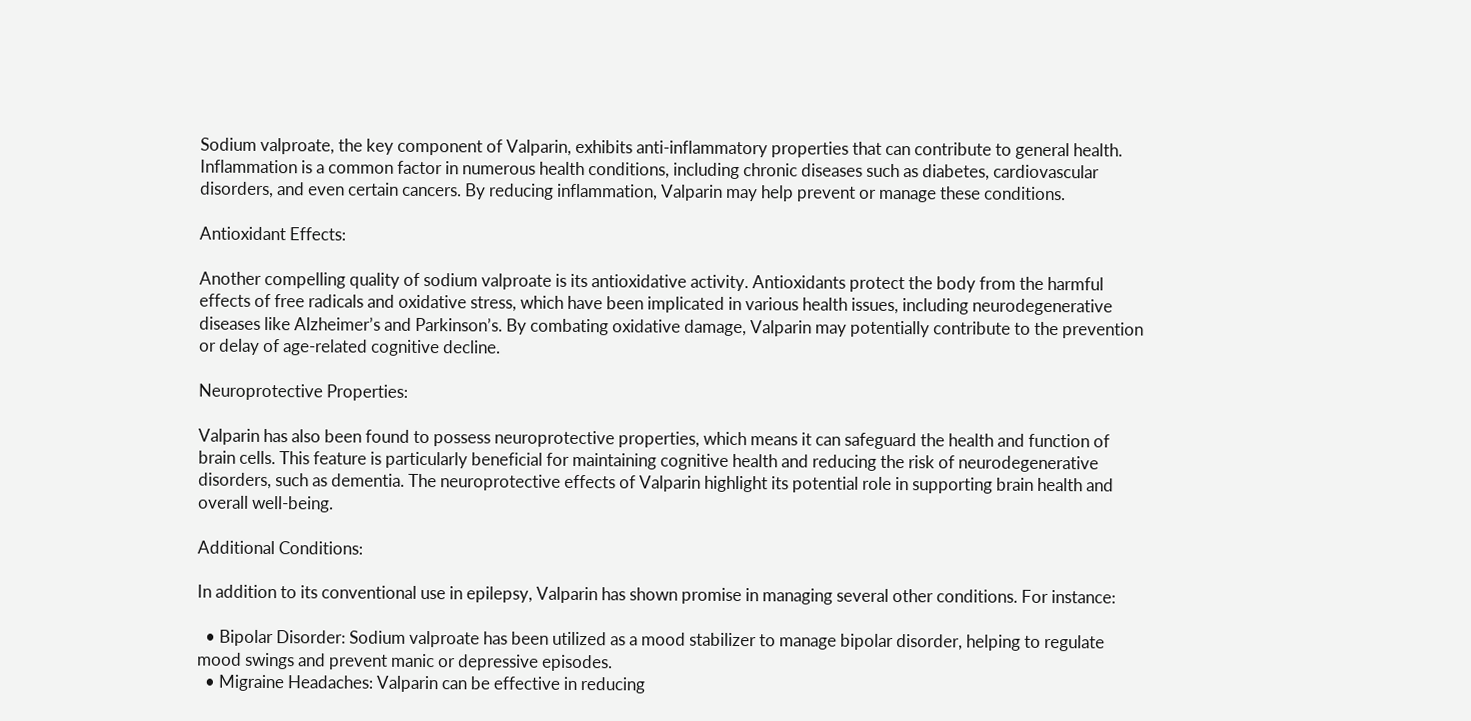Sodium valproate, the key component of Valparin, exhibits anti-inflammatory properties that can contribute to general health. Inflammation is a common factor in numerous health conditions, including chronic diseases such as diabetes, cardiovascular disorders, and even certain cancers. By reducing inflammation, Valparin may help prevent or manage these conditions.

Antioxidant Effects:

Another compelling quality of sodium valproate is its antioxidative activity. Antioxidants protect the body from the harmful effects of free radicals and oxidative stress, which have been implicated in various health issues, including neurodegenerative diseases like Alzheimer’s and Parkinson’s. By combating oxidative damage, Valparin may potentially contribute to the prevention or delay of age-related cognitive decline.

Neuroprotective Properties:

Valparin has also been found to possess neuroprotective properties, which means it can safeguard the health and function of brain cells. This feature is particularly beneficial for maintaining cognitive health and reducing the risk of neurodegenerative disorders, such as dementia. The neuroprotective effects of Valparin highlight its potential role in supporting brain health and overall well-being.

Additional Conditions:

In addition to its conventional use in epilepsy, Valparin has shown promise in managing several other conditions. For instance:

  • Bipolar Disorder: Sodium valproate has been utilized as a mood stabilizer to manage bipolar disorder, helping to regulate mood swings and prevent manic or depressive episodes.
  • Migraine Headaches: Valparin can be effective in reducing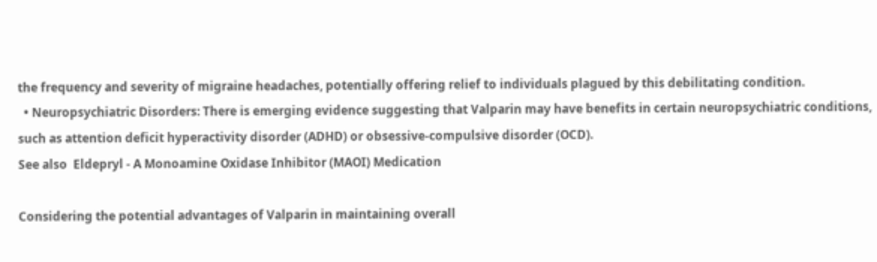the frequency and severity of migraine headaches, potentially offering relief to individuals plagued by this debilitating condition.
  • Neuropsychiatric Disorders: There is emerging evidence suggesting that Valparin may have benefits in certain neuropsychiatric conditions, such as attention deficit hyperactivity disorder (ADHD) or obsessive-compulsive disorder (OCD).
See also  Eldepryl - A Monoamine Oxidase Inhibitor (MAOI) Medication

Considering the potential advantages of Valparin in maintaining overall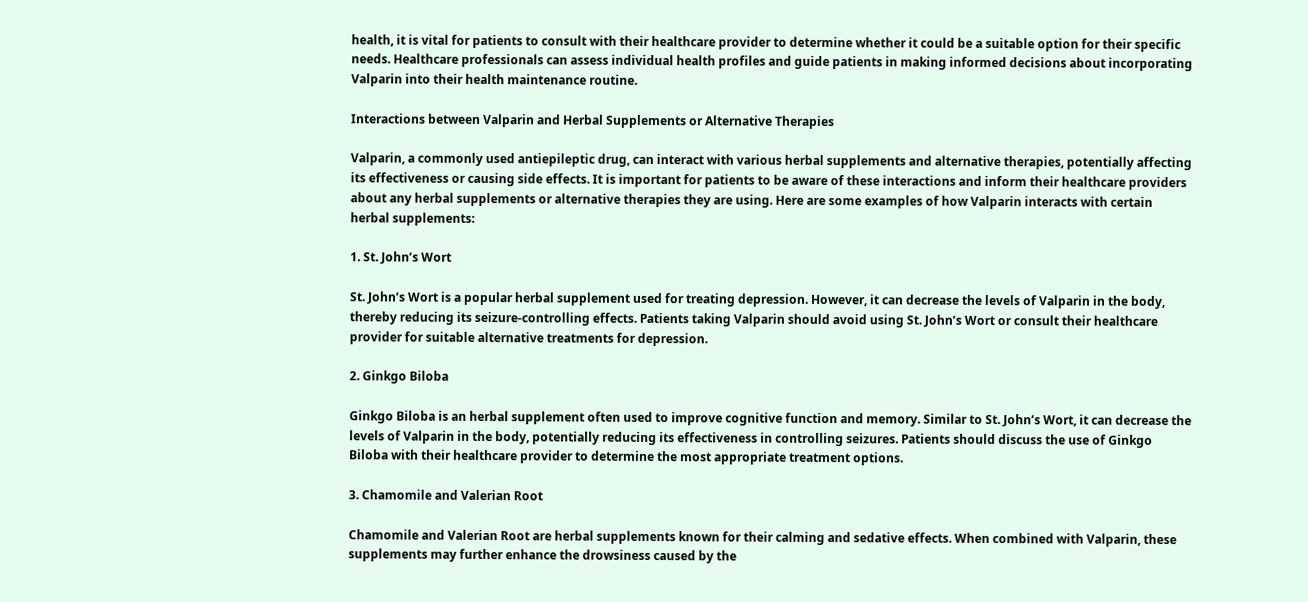health, it is vital for patients to consult with their healthcare provider to determine whether it could be a suitable option for their specific needs. Healthcare professionals can assess individual health profiles and guide patients in making informed decisions about incorporating Valparin into their health maintenance routine.

Interactions between Valparin and Herbal Supplements or Alternative Therapies

Valparin, a commonly used antiepileptic drug, can interact with various herbal supplements and alternative therapies, potentially affecting its effectiveness or causing side effects. It is important for patients to be aware of these interactions and inform their healthcare providers about any herbal supplements or alternative therapies they are using. Here are some examples of how Valparin interacts with certain herbal supplements:

1. St. John’s Wort

St. John’s Wort is a popular herbal supplement used for treating depression. However, it can decrease the levels of Valparin in the body, thereby reducing its seizure-controlling effects. Patients taking Valparin should avoid using St. John’s Wort or consult their healthcare provider for suitable alternative treatments for depression.

2. Ginkgo Biloba

Ginkgo Biloba is an herbal supplement often used to improve cognitive function and memory. Similar to St. John’s Wort, it can decrease the levels of Valparin in the body, potentially reducing its effectiveness in controlling seizures. Patients should discuss the use of Ginkgo Biloba with their healthcare provider to determine the most appropriate treatment options.

3. Chamomile and Valerian Root

Chamomile and Valerian Root are herbal supplements known for their calming and sedative effects. When combined with Valparin, these supplements may further enhance the drowsiness caused by the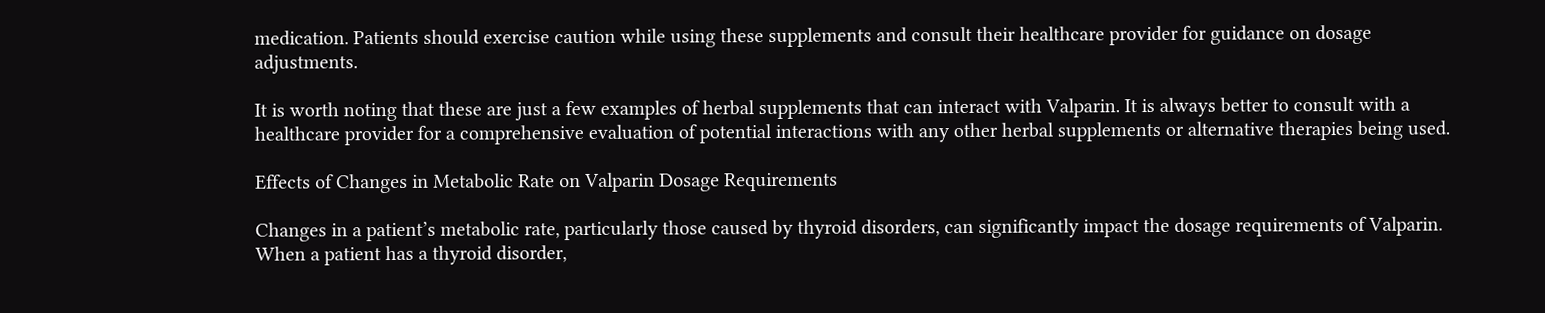medication. Patients should exercise caution while using these supplements and consult their healthcare provider for guidance on dosage adjustments.

It is worth noting that these are just a few examples of herbal supplements that can interact with Valparin. It is always better to consult with a healthcare provider for a comprehensive evaluation of potential interactions with any other herbal supplements or alternative therapies being used.

Effects of Changes in Metabolic Rate on Valparin Dosage Requirements

Changes in a patient’s metabolic rate, particularly those caused by thyroid disorders, can significantly impact the dosage requirements of Valparin. When a patient has a thyroid disorder,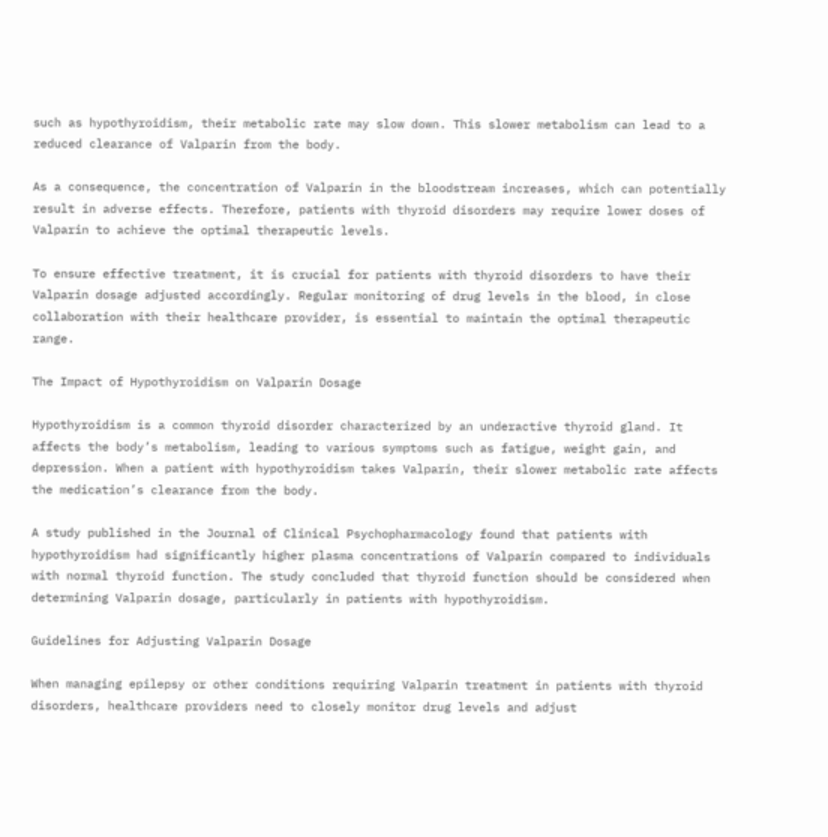such as hypothyroidism, their metabolic rate may slow down. This slower metabolism can lead to a reduced clearance of Valparin from the body.

As a consequence, the concentration of Valparin in the bloodstream increases, which can potentially result in adverse effects. Therefore, patients with thyroid disorders may require lower doses of Valparin to achieve the optimal therapeutic levels.

To ensure effective treatment, it is crucial for patients with thyroid disorders to have their Valparin dosage adjusted accordingly. Regular monitoring of drug levels in the blood, in close collaboration with their healthcare provider, is essential to maintain the optimal therapeutic range.

The Impact of Hypothyroidism on Valparin Dosage

Hypothyroidism is a common thyroid disorder characterized by an underactive thyroid gland. It affects the body’s metabolism, leading to various symptoms such as fatigue, weight gain, and depression. When a patient with hypothyroidism takes Valparin, their slower metabolic rate affects the medication’s clearance from the body.

A study published in the Journal of Clinical Psychopharmacology found that patients with hypothyroidism had significantly higher plasma concentrations of Valparin compared to individuals with normal thyroid function. The study concluded that thyroid function should be considered when determining Valparin dosage, particularly in patients with hypothyroidism.

Guidelines for Adjusting Valparin Dosage

When managing epilepsy or other conditions requiring Valparin treatment in patients with thyroid disorders, healthcare providers need to closely monitor drug levels and adjust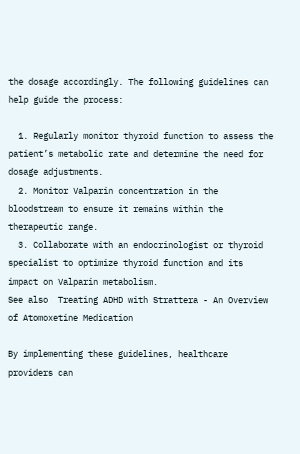the dosage accordingly. The following guidelines can help guide the process:

  1. Regularly monitor thyroid function to assess the patient’s metabolic rate and determine the need for dosage adjustments.
  2. Monitor Valparin concentration in the bloodstream to ensure it remains within the therapeutic range.
  3. Collaborate with an endocrinologist or thyroid specialist to optimize thyroid function and its impact on Valparin metabolism.
See also  Treating ADHD with Strattera - An Overview of Atomoxetine Medication

By implementing these guidelines, healthcare providers can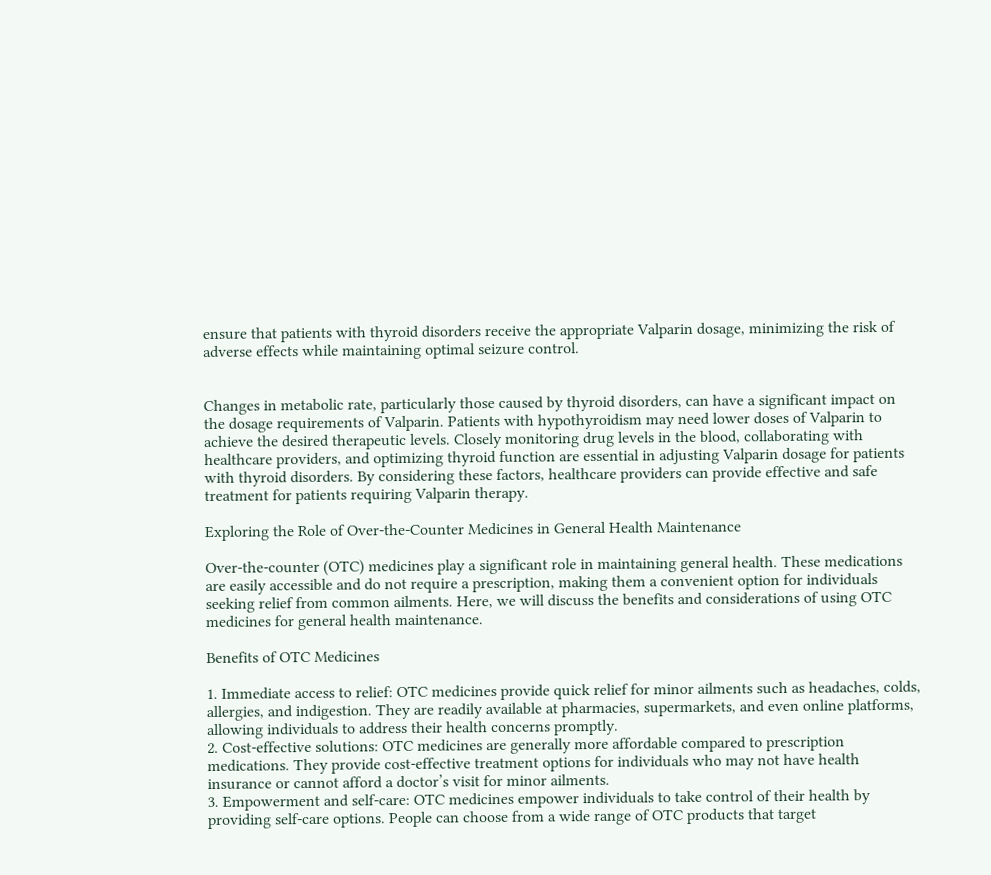ensure that patients with thyroid disorders receive the appropriate Valparin dosage, minimizing the risk of adverse effects while maintaining optimal seizure control.


Changes in metabolic rate, particularly those caused by thyroid disorders, can have a significant impact on the dosage requirements of Valparin. Patients with hypothyroidism may need lower doses of Valparin to achieve the desired therapeutic levels. Closely monitoring drug levels in the blood, collaborating with healthcare providers, and optimizing thyroid function are essential in adjusting Valparin dosage for patients with thyroid disorders. By considering these factors, healthcare providers can provide effective and safe treatment for patients requiring Valparin therapy.

Exploring the Role of Over-the-Counter Medicines in General Health Maintenance

Over-the-counter (OTC) medicines play a significant role in maintaining general health. These medications are easily accessible and do not require a prescription, making them a convenient option for individuals seeking relief from common ailments. Here, we will discuss the benefits and considerations of using OTC medicines for general health maintenance.

Benefits of OTC Medicines

1. Immediate access to relief: OTC medicines provide quick relief for minor ailments such as headaches, colds, allergies, and indigestion. They are readily available at pharmacies, supermarkets, and even online platforms, allowing individuals to address their health concerns promptly.
2. Cost-effective solutions: OTC medicines are generally more affordable compared to prescription medications. They provide cost-effective treatment options for individuals who may not have health insurance or cannot afford a doctor’s visit for minor ailments.
3. Empowerment and self-care: OTC medicines empower individuals to take control of their health by providing self-care options. People can choose from a wide range of OTC products that target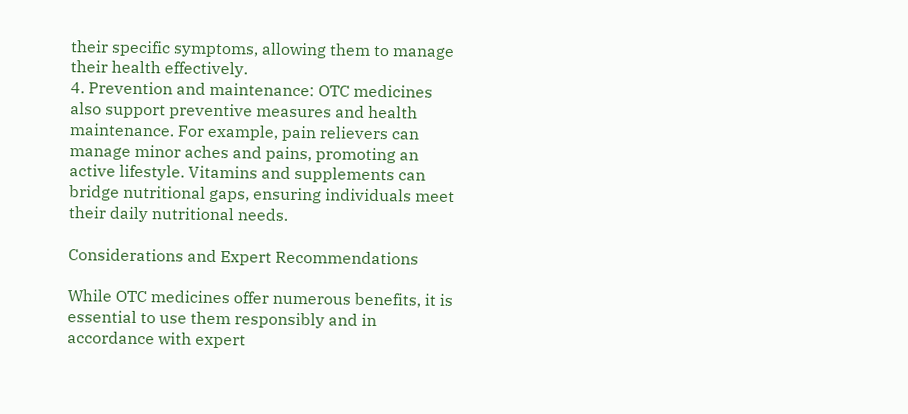their specific symptoms, allowing them to manage their health effectively.
4. Prevention and maintenance: OTC medicines also support preventive measures and health maintenance. For example, pain relievers can manage minor aches and pains, promoting an active lifestyle. Vitamins and supplements can bridge nutritional gaps, ensuring individuals meet their daily nutritional needs.

Considerations and Expert Recommendations

While OTC medicines offer numerous benefits, it is essential to use them responsibly and in accordance with expert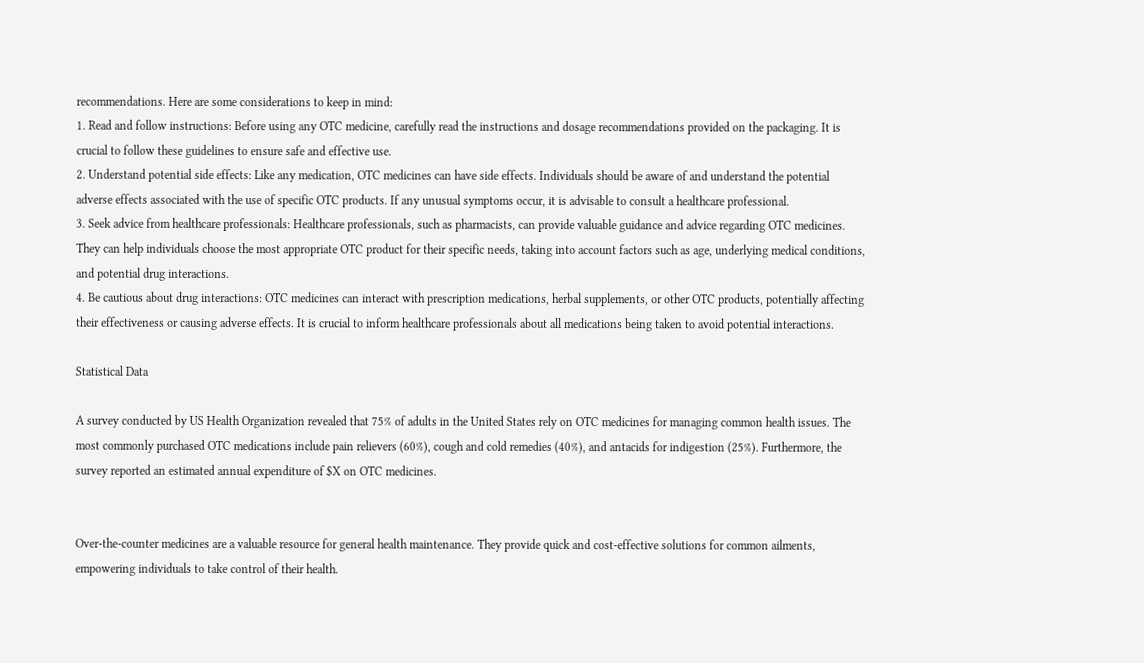recommendations. Here are some considerations to keep in mind:
1. Read and follow instructions: Before using any OTC medicine, carefully read the instructions and dosage recommendations provided on the packaging. It is crucial to follow these guidelines to ensure safe and effective use.
2. Understand potential side effects: Like any medication, OTC medicines can have side effects. Individuals should be aware of and understand the potential adverse effects associated with the use of specific OTC products. If any unusual symptoms occur, it is advisable to consult a healthcare professional.
3. Seek advice from healthcare professionals: Healthcare professionals, such as pharmacists, can provide valuable guidance and advice regarding OTC medicines. They can help individuals choose the most appropriate OTC product for their specific needs, taking into account factors such as age, underlying medical conditions, and potential drug interactions.
4. Be cautious about drug interactions: OTC medicines can interact with prescription medications, herbal supplements, or other OTC products, potentially affecting their effectiveness or causing adverse effects. It is crucial to inform healthcare professionals about all medications being taken to avoid potential interactions.

Statistical Data

A survey conducted by US Health Organization revealed that 75% of adults in the United States rely on OTC medicines for managing common health issues. The most commonly purchased OTC medications include pain relievers (60%), cough and cold remedies (40%), and antacids for indigestion (25%). Furthermore, the survey reported an estimated annual expenditure of $X on OTC medicines.


Over-the-counter medicines are a valuable resource for general health maintenance. They provide quick and cost-effective solutions for common ailments, empowering individuals to take control of their health.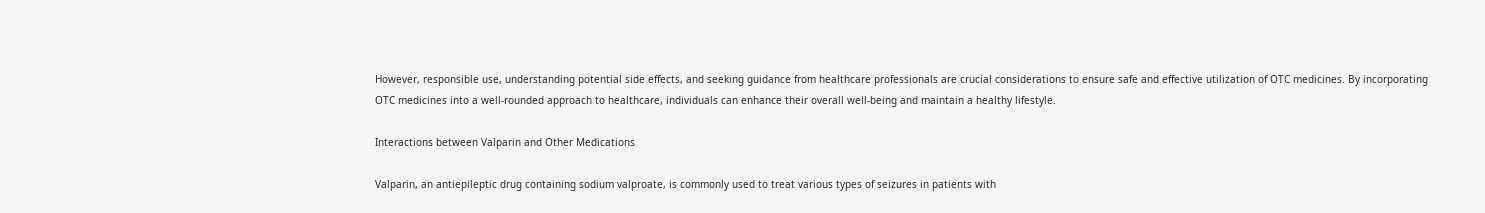However, responsible use, understanding potential side effects, and seeking guidance from healthcare professionals are crucial considerations to ensure safe and effective utilization of OTC medicines. By incorporating OTC medicines into a well-rounded approach to healthcare, individuals can enhance their overall well-being and maintain a healthy lifestyle.

Interactions between Valparin and Other Medications

Valparin, an antiepileptic drug containing sodium valproate, is commonly used to treat various types of seizures in patients with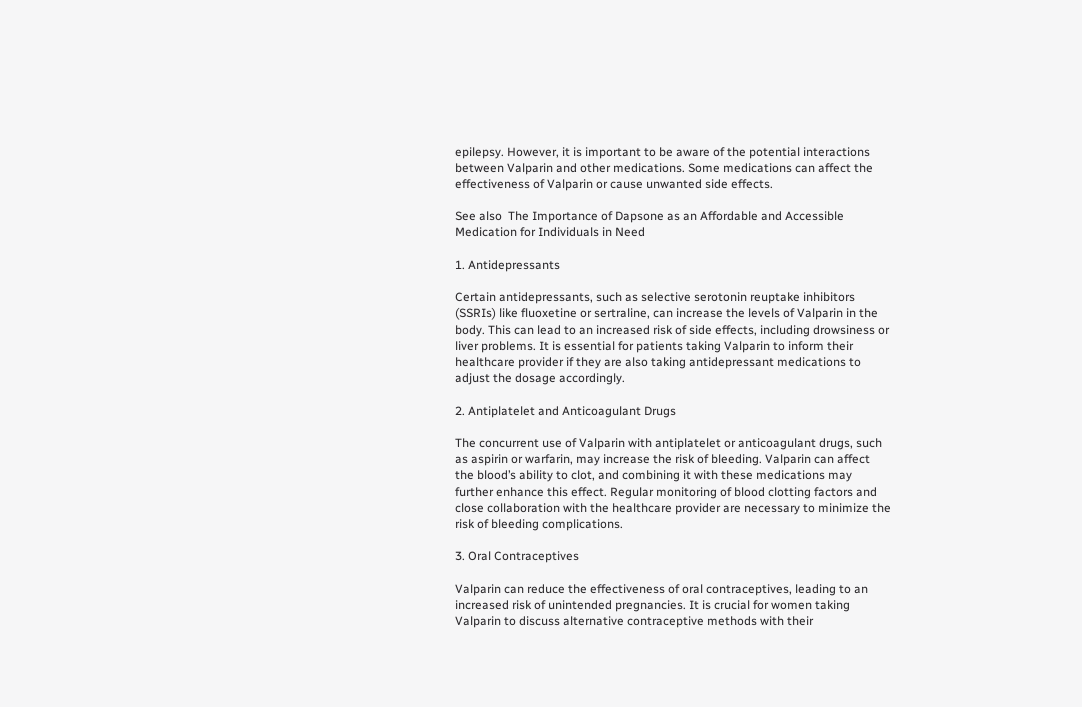epilepsy. However, it is important to be aware of the potential interactions between Valparin and other medications. Some medications can affect the effectiveness of Valparin or cause unwanted side effects.

See also  The Importance of Dapsone as an Affordable and Accessible Medication for Individuals in Need

1. Antidepressants

Certain antidepressants, such as selective serotonin reuptake inhibitors (SSRIs) like fluoxetine or sertraline, can increase the levels of Valparin in the body. This can lead to an increased risk of side effects, including drowsiness or liver problems. It is essential for patients taking Valparin to inform their healthcare provider if they are also taking antidepressant medications to adjust the dosage accordingly.

2. Antiplatelet and Anticoagulant Drugs

The concurrent use of Valparin with antiplatelet or anticoagulant drugs, such as aspirin or warfarin, may increase the risk of bleeding. Valparin can affect the blood’s ability to clot, and combining it with these medications may further enhance this effect. Regular monitoring of blood clotting factors and close collaboration with the healthcare provider are necessary to minimize the risk of bleeding complications.

3. Oral Contraceptives

Valparin can reduce the effectiveness of oral contraceptives, leading to an increased risk of unintended pregnancies. It is crucial for women taking Valparin to discuss alternative contraceptive methods with their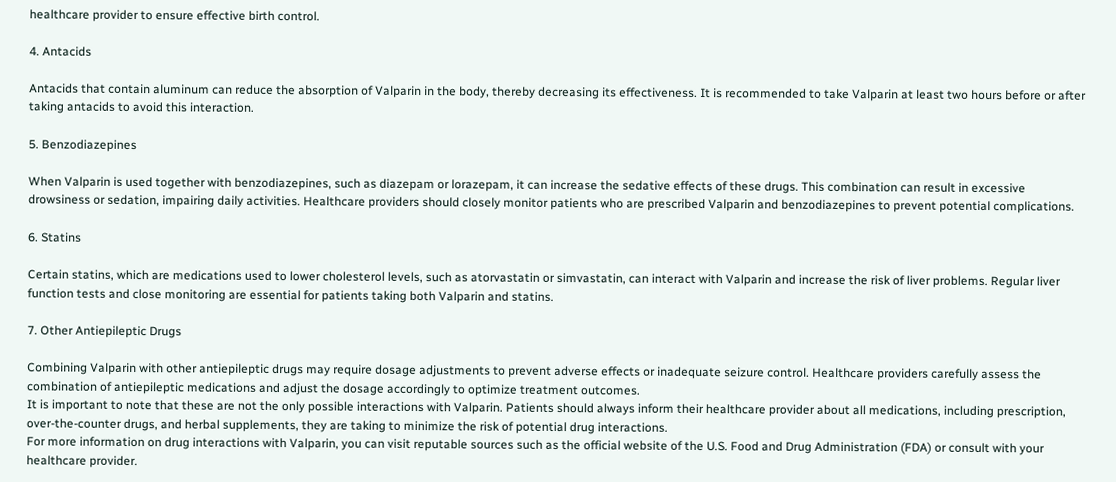healthcare provider to ensure effective birth control.

4. Antacids

Antacids that contain aluminum can reduce the absorption of Valparin in the body, thereby decreasing its effectiveness. It is recommended to take Valparin at least two hours before or after taking antacids to avoid this interaction.

5. Benzodiazepines

When Valparin is used together with benzodiazepines, such as diazepam or lorazepam, it can increase the sedative effects of these drugs. This combination can result in excessive drowsiness or sedation, impairing daily activities. Healthcare providers should closely monitor patients who are prescribed Valparin and benzodiazepines to prevent potential complications.

6. Statins

Certain statins, which are medications used to lower cholesterol levels, such as atorvastatin or simvastatin, can interact with Valparin and increase the risk of liver problems. Regular liver function tests and close monitoring are essential for patients taking both Valparin and statins.

7. Other Antiepileptic Drugs

Combining Valparin with other antiepileptic drugs may require dosage adjustments to prevent adverse effects or inadequate seizure control. Healthcare providers carefully assess the combination of antiepileptic medications and adjust the dosage accordingly to optimize treatment outcomes.
It is important to note that these are not the only possible interactions with Valparin. Patients should always inform their healthcare provider about all medications, including prescription, over-the-counter drugs, and herbal supplements, they are taking to minimize the risk of potential drug interactions.
For more information on drug interactions with Valparin, you can visit reputable sources such as the official website of the U.S. Food and Drug Administration (FDA) or consult with your healthcare provider.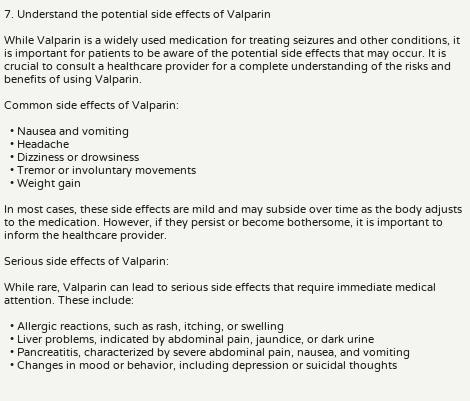7. Understand the potential side effects of Valparin

While Valparin is a widely used medication for treating seizures and other conditions, it is important for patients to be aware of the potential side effects that may occur. It is crucial to consult a healthcare provider for a complete understanding of the risks and benefits of using Valparin.

Common side effects of Valparin:

  • Nausea and vomiting
  • Headache
  • Dizziness or drowsiness
  • Tremor or involuntary movements
  • Weight gain

In most cases, these side effects are mild and may subside over time as the body adjusts to the medication. However, if they persist or become bothersome, it is important to inform the healthcare provider.

Serious side effects of Valparin:

While rare, Valparin can lead to serious side effects that require immediate medical attention. These include:

  • Allergic reactions, such as rash, itching, or swelling
  • Liver problems, indicated by abdominal pain, jaundice, or dark urine
  • Pancreatitis, characterized by severe abdominal pain, nausea, and vomiting
  • Changes in mood or behavior, including depression or suicidal thoughts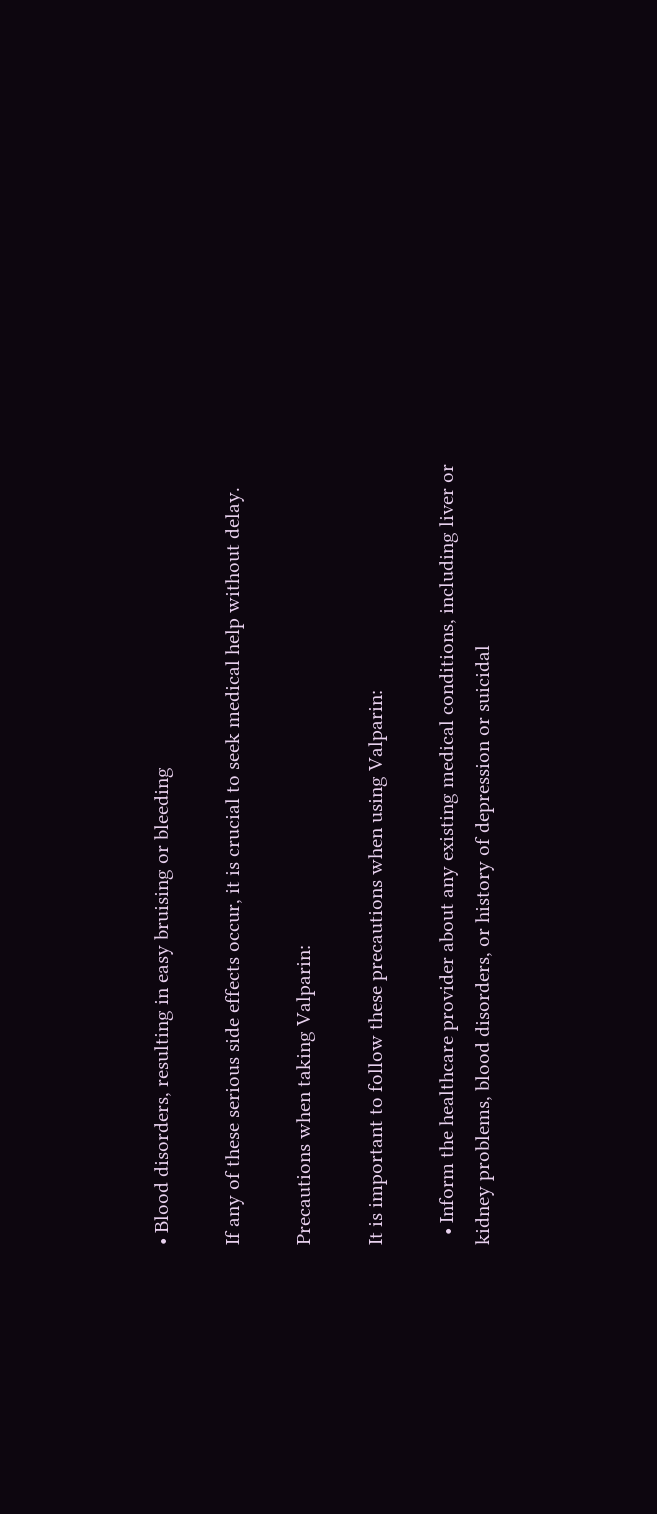• Blood disorders, resulting in easy bruising or bleeding

If any of these serious side effects occur, it is crucial to seek medical help without delay.

Precautions when taking Valparin:

It is important to follow these precautions when using Valparin:

  • Inform the healthcare provider about any existing medical conditions, including liver or kidney problems, blood disorders, or history of depression or suicidal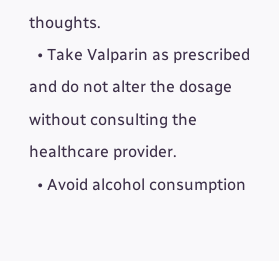thoughts.
  • Take Valparin as prescribed and do not alter the dosage without consulting the healthcare provider.
  • Avoid alcohol consumption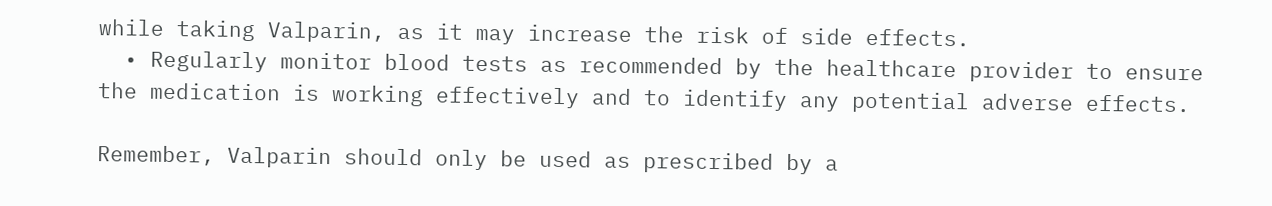while taking Valparin, as it may increase the risk of side effects.
  • Regularly monitor blood tests as recommended by the healthcare provider to ensure the medication is working effectively and to identify any potential adverse effects.

Remember, Valparin should only be used as prescribed by a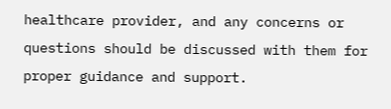healthcare provider, and any concerns or questions should be discussed with them for proper guidance and support.